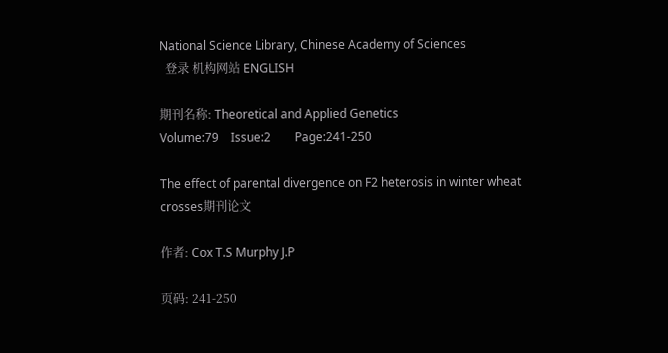National Science Library, Chinese Academy of Sciences
  登录 机构网站 ENGLISH

期刊名称: Theoretical and Applied Genetics
Volume:79    Issue:2        Page:241-250

The effect of parental divergence on F2 heterosis in winter wheat crosses期刊论文

作者: Cox T.S Murphy J.P

页码: 241-250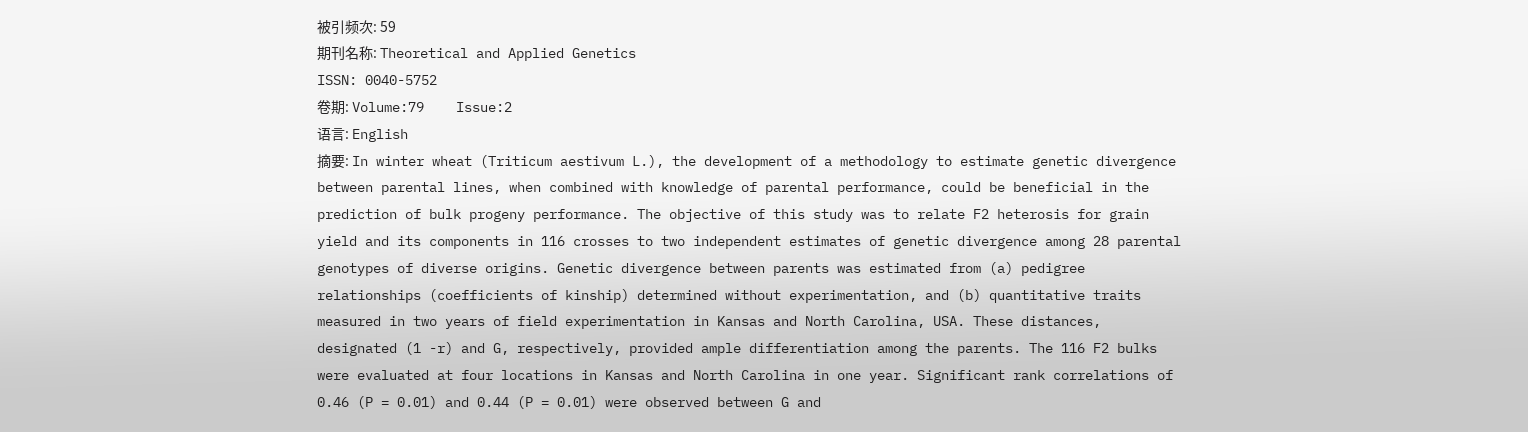被引频次: 59
期刊名称: Theoretical and Applied Genetics
ISSN: 0040-5752
卷期: Volume:79    Issue:2
语言: English
摘要: In winter wheat (Triticum aestivum L.), the development of a methodology to estimate genetic divergence between parental lines, when combined with knowledge of parental performance, could be beneficial in the prediction of bulk progeny performance. The objective of this study was to relate F2 heterosis for grain yield and its components in 116 crosses to two independent estimates of genetic divergence among 28 parental genotypes of diverse origins. Genetic divergence between parents was estimated from (a) pedigree relationships (coefficients of kinship) determined without experimentation, and (b) quantitative traits measured in two years of field experimentation in Kansas and North Carolina, USA. These distances, designated (1 -r) and G, respectively, provided ample differentiation among the parents. The 116 F2 bulks were evaluated at four locations in Kansas and North Carolina in one year. Significant rank correlations of 0.46 (P = 0.01) and 0.44 (P = 0.01) were observed between G and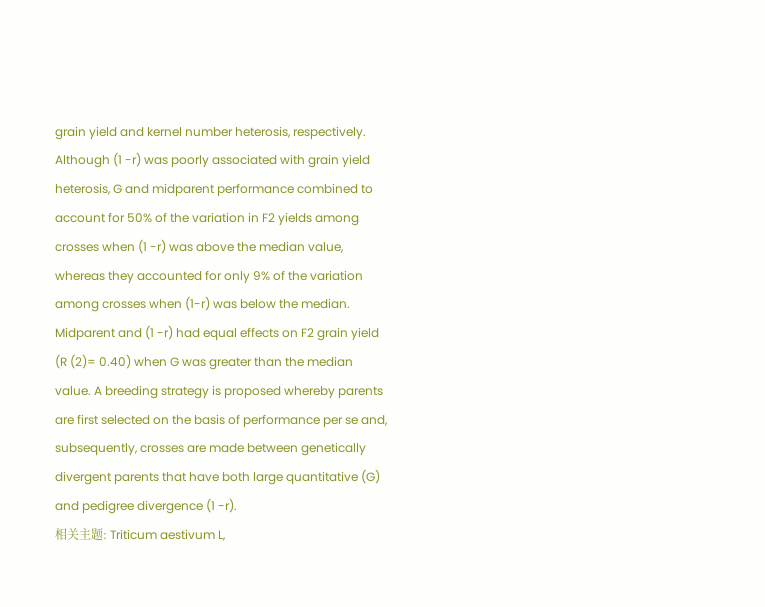grain yield and kernel number heterosis, respectively. Although (1 -r) was poorly associated with grain yield heterosis, G and midparent performance combined to account for 50% of the variation in F2 yields among crosses when (1 -r) was above the median value, whereas they accounted for only 9% of the variation among crosses when (1-r) was below the median. Midparent and (1 -r) had equal effects on F2 grain yield (R (2)= 0.40) when G was greater than the median value. A breeding strategy is proposed whereby parents are first selected on the basis of performance per se and, subsequently, crosses are made between genetically divergent parents that have both large quantitative (G) and pedigree divergence (1 -r).
相关主题: Triticum aestivum L,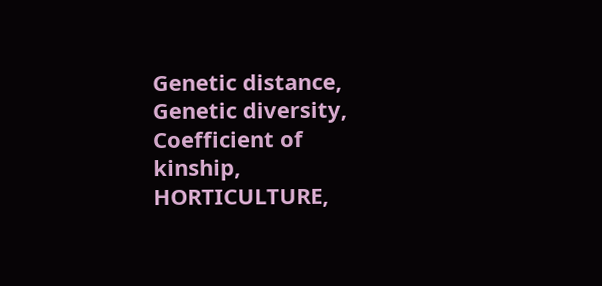Genetic distance, Genetic diversity, Coefficient of kinship, HORTICULTURE,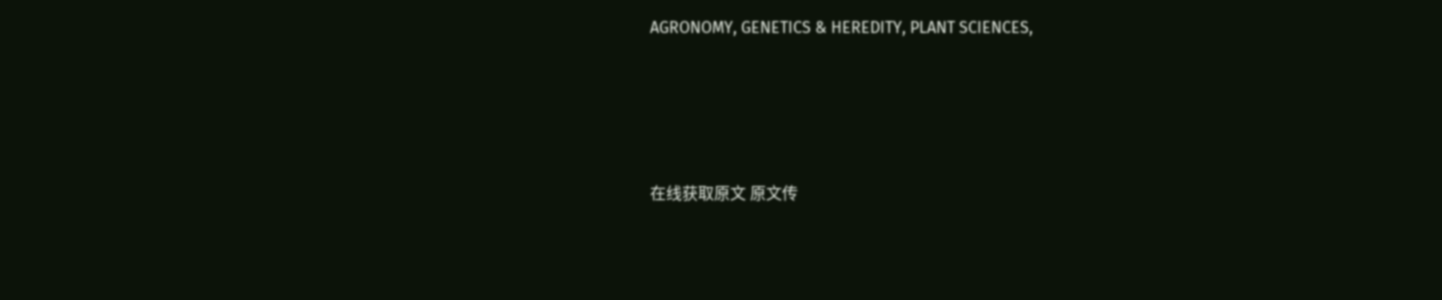AGRONOMY, GENETICS & HEREDITY, PLANT SCIENCES,






在线获取原文 原文传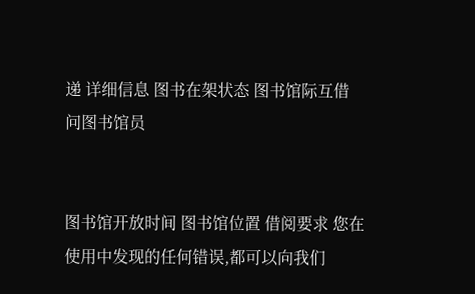递 详细信息 图书在架状态 图书馆际互借 问图书馆员


图书馆开放时间 图书馆位置 借阅要求 您在使用中发现的任何错误,都可以向我们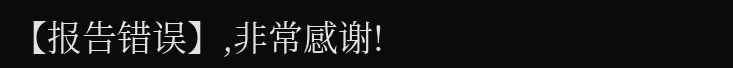【报告错误】,非常感谢!